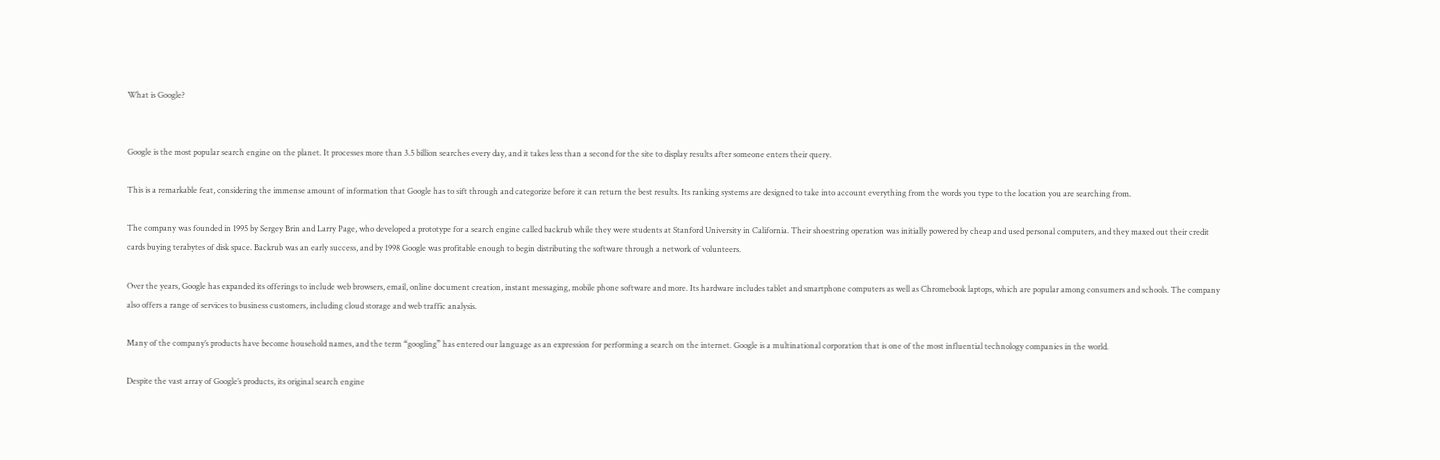What is Google?


Google is the most popular search engine on the planet. It processes more than 3.5 billion searches every day, and it takes less than a second for the site to display results after someone enters their query.

This is a remarkable feat, considering the immense amount of information that Google has to sift through and categorize before it can return the best results. Its ranking systems are designed to take into account everything from the words you type to the location you are searching from.

The company was founded in 1995 by Sergey Brin and Larry Page, who developed a prototype for a search engine called backrub while they were students at Stanford University in California. Their shoestring operation was initially powered by cheap and used personal computers, and they maxed out their credit cards buying terabytes of disk space. Backrub was an early success, and by 1998 Google was profitable enough to begin distributing the software through a network of volunteers.

Over the years, Google has expanded its offerings to include web browsers, email, online document creation, instant messaging, mobile phone software and more. Its hardware includes tablet and smartphone computers as well as Chromebook laptops, which are popular among consumers and schools. The company also offers a range of services to business customers, including cloud storage and web traffic analysis.

Many of the company’s products have become household names, and the term “googling” has entered our language as an expression for performing a search on the internet. Google is a multinational corporation that is one of the most influential technology companies in the world.

Despite the vast array of Google’s products, its original search engine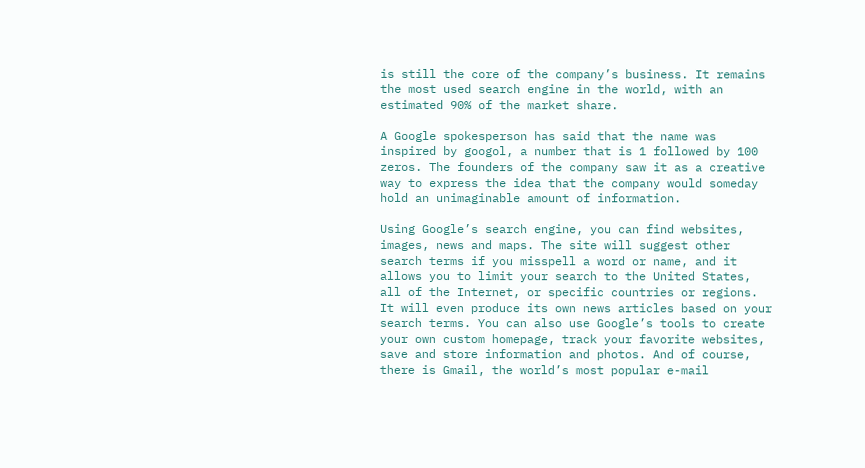is still the core of the company’s business. It remains the most used search engine in the world, with an estimated 90% of the market share.

A Google spokesperson has said that the name was inspired by googol, a number that is 1 followed by 100 zeros. The founders of the company saw it as a creative way to express the idea that the company would someday hold an unimaginable amount of information.

Using Google’s search engine, you can find websites, images, news and maps. The site will suggest other search terms if you misspell a word or name, and it allows you to limit your search to the United States, all of the Internet, or specific countries or regions. It will even produce its own news articles based on your search terms. You can also use Google’s tools to create your own custom homepage, track your favorite websites, save and store information and photos. And of course, there is Gmail, the world’s most popular e-mail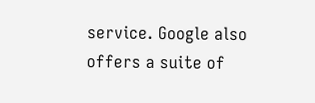service. Google also offers a suite of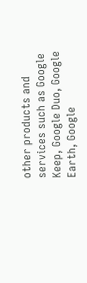other products and services such as Google Keep, Google Duo, Google Earth, Google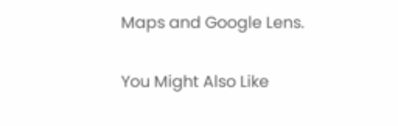Maps and Google Lens.

You Might Also Like